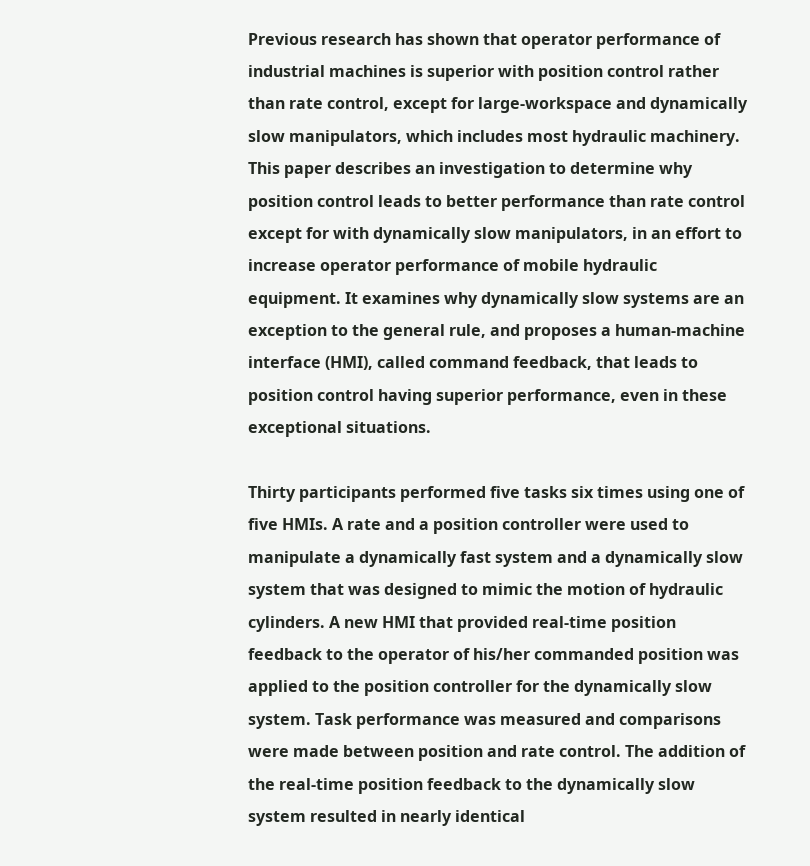Previous research has shown that operator performance of industrial machines is superior with position control rather than rate control, except for large-workspace and dynamically slow manipulators, which includes most hydraulic machinery. This paper describes an investigation to determine why position control leads to better performance than rate control except for with dynamically slow manipulators, in an effort to increase operator performance of mobile hydraulic equipment. It examines why dynamically slow systems are an exception to the general rule, and proposes a human-machine interface (HMI), called command feedback, that leads to position control having superior performance, even in these exceptional situations.

Thirty participants performed five tasks six times using one of five HMIs. A rate and a position controller were used to manipulate a dynamically fast system and a dynamically slow system that was designed to mimic the motion of hydraulic cylinders. A new HMI that provided real-time position feedback to the operator of his/her commanded position was applied to the position controller for the dynamically slow system. Task performance was measured and comparisons were made between position and rate control. The addition of the real-time position feedback to the dynamically slow system resulted in nearly identical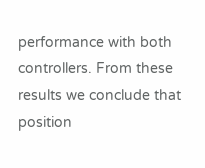performance with both controllers. From these results we conclude that position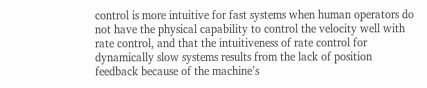control is more intuitive for fast systems when human operators do not have the physical capability to control the velocity well with rate control, and that the intuitiveness of rate control for dynamically slow systems results from the lack of position feedback because of the machine’s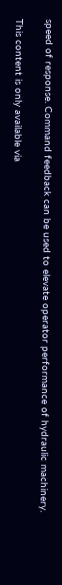speed of response. Command feedback can be used to elevate operator performance of hydraulic machinery.

This content is only available via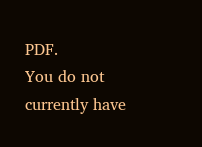PDF.
You do not currently have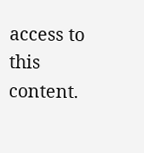access to this content.